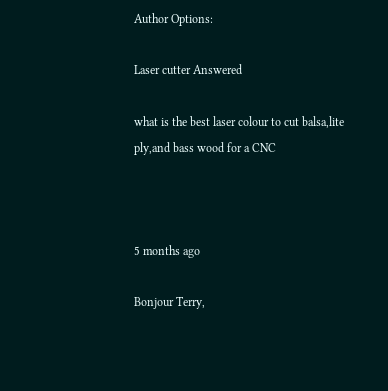Author Options:

Laser cutter Answered

what is the best laser colour to cut balsa,lite ply,and bass wood for a CNC



5 months ago

Bonjour Terry,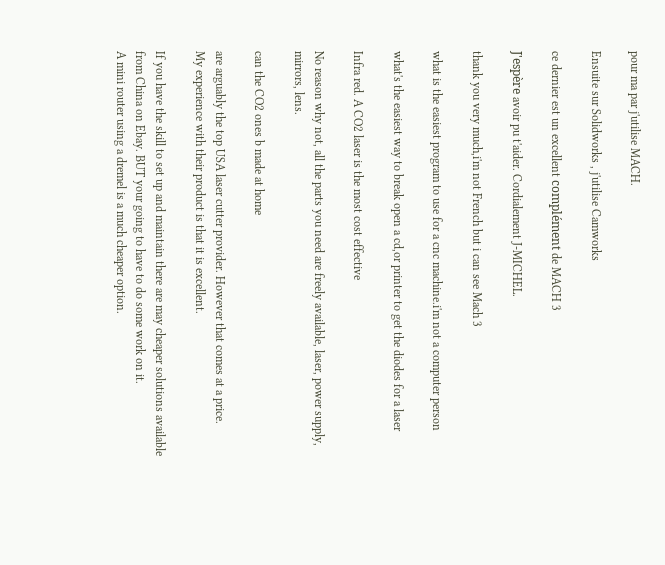pour ma par j'utilise MACH.

Ensuite sur Solidworks , j'utilise Camworks

ce dernier est un excellent complément de MACH 3

J'espère avoir pu t'aider. Cordialement J-MICHEL.

thank you very much,i'm not French but i can see Mach 3

what is the easiest program to use for a cnc machine.i'm not a computer person

what's the easiest way to break open a cd,or printer to get the diodes for a laser

Infra red. A CO2 laser is the most cost effective

No reason why not, all the parts you need are freely available, laser, power supply, mirrors, lens.

can the CO2 ones b made at home

are arguably the top USA laser cutter provider. However that comes at a price.
My experience with their product is that it is excellent.

If you have the skill to set up and maintain there are may cheaper solutions available from China on Ebay. BUT your going to have to do some work on it.
A mini router using a dremel is a much cheaper option.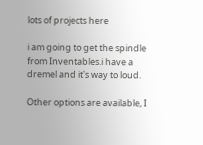lots of projects here

i am going to get the spindle from Inventables.i have a dremel and it's way to loud.

Other options are available, I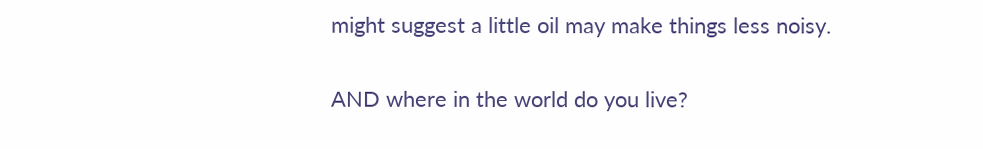might suggest a little oil may make things less noisy.

AND where in the world do you live?